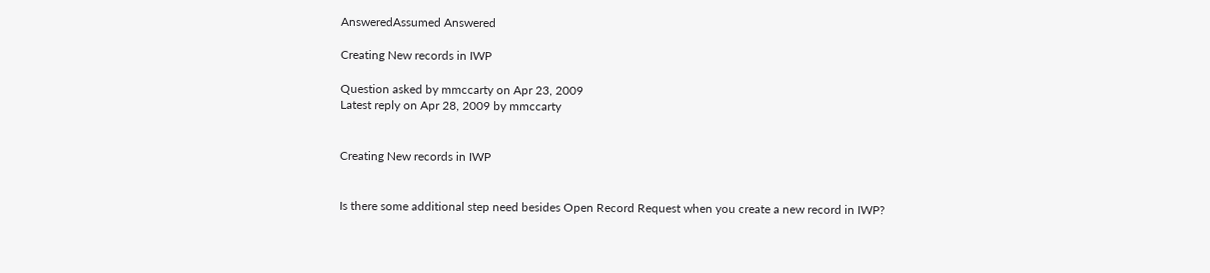AnsweredAssumed Answered

Creating New records in IWP

Question asked by mmccarty on Apr 23, 2009
Latest reply on Apr 28, 2009 by mmccarty


Creating New records in IWP


Is there some additional step need besides Open Record Request when you create a new record in IWP?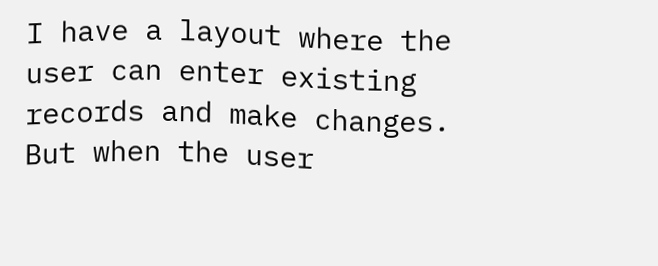I have a layout where the user can enter existing records and make changes.  But when the user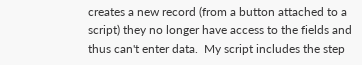creates a new record (from a button attached to a script) they no longer have access to the fields and thus can't enter data.  My script includes the step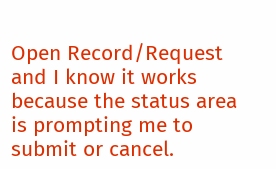Open Record/Request and I know it works because the status area is prompting me to submit or cancel.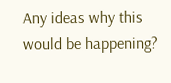Any ideas why this would be happening?